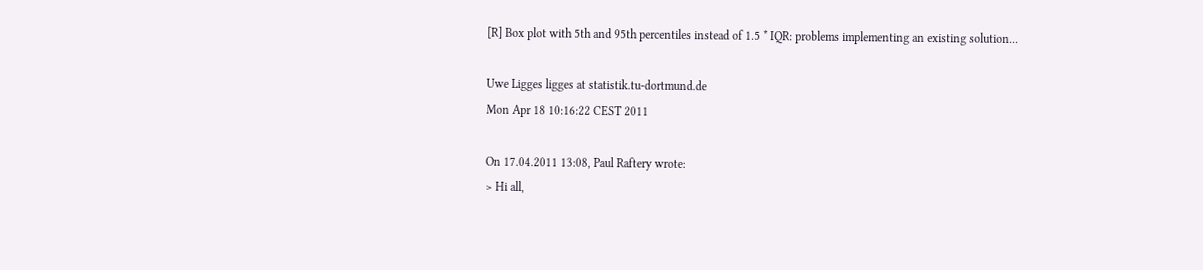[R] Box plot with 5th and 95th percentiles instead of 1.5 * IQR: problems implementing an existing solution...

Uwe Ligges ligges at statistik.tu-dortmund.de
Mon Apr 18 10:16:22 CEST 2011

On 17.04.2011 13:08, Paul Raftery wrote:
> Hi all,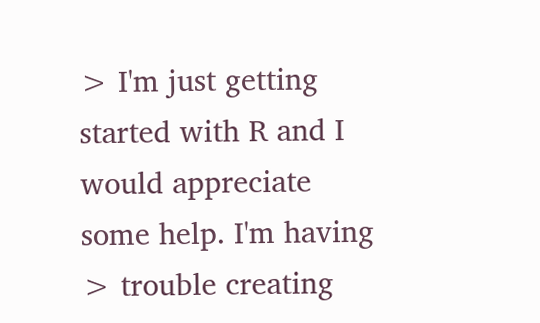> I'm just getting started with R and I would appreciate some help. I'm having
> trouble creating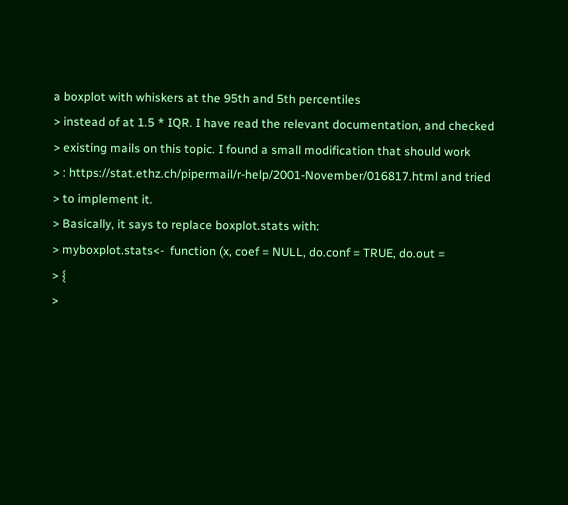a boxplot with whiskers at the 95th and 5th percentiles
> instead of at 1.5 * IQR. I have read the relevant documentation, and checked
> existing mails on this topic. I found a small modification that should work
> : https://stat.ethz.ch/pipermail/r-help/2001-November/016817.html and tried
> to implement it.
> Basically, it says to replace boxplot.stats with:
> myboxplot.stats<-  function (x, coef = NULL, do.conf = TRUE, do.out =
> {
>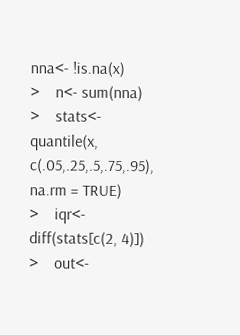nna<- !is.na(x)
>    n<- sum(nna)
>    stats<- quantile(x, c(.05,.25,.5,.75,.95), na.rm = TRUE)
>    iqr<- diff(stats[c(2, 4)])
>    out<-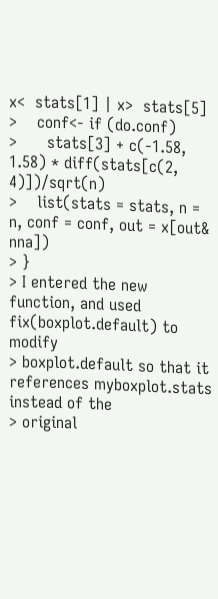x<  stats[1] | x>  stats[5]
>    conf<- if (do.conf)
>      stats[3] + c(-1.58, 1.58) * diff(stats[c(2, 4)])/sqrt(n)
>    list(stats = stats, n = n, conf = conf, out = x[out&  nna])
> }
> I entered the new function, and used fix(boxplot.default) to modify
> boxplot.default so that it references myboxplot.stats instead of the
> original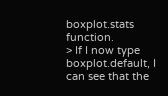boxplot.stats function.
> If I now type boxplot.default, I can see that the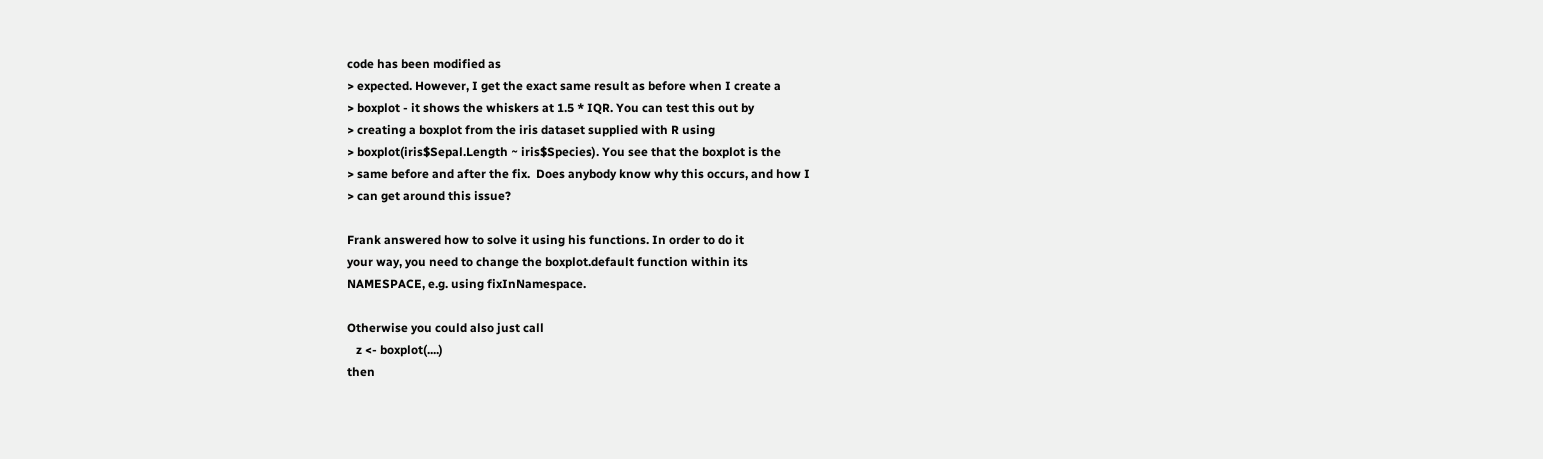code has been modified as
> expected. However, I get the exact same result as before when I create a
> boxplot - it shows the whiskers at 1.5 * IQR. You can test this out by
> creating a boxplot from the iris dataset supplied with R using
> boxplot(iris$Sepal.Length ~ iris$Species). You see that the boxplot is the
> same before and after the fix.  Does anybody know why this occurs, and how I
> can get around this issue?

Frank answered how to solve it using his functions. In order to do it
your way, you need to change the boxplot.default function within its
NAMESPACE, e.g. using fixInNamespace.

Otherwise you could also just call
   z <- boxplot(....)
then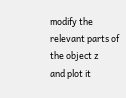modify the relevant parts of the object z
and plot it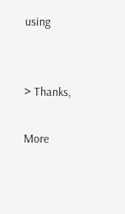using


> Thanks,

More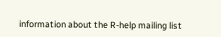information about the R-help mailing list